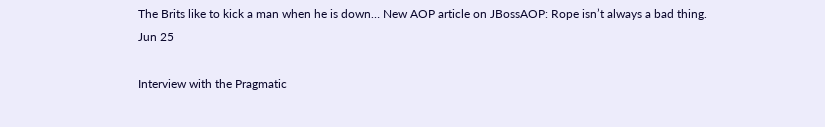The Brits like to kick a man when he is down… New AOP article on JBossAOP: Rope isn’t always a bad thing.
Jun 25

Interview with the Pragmatic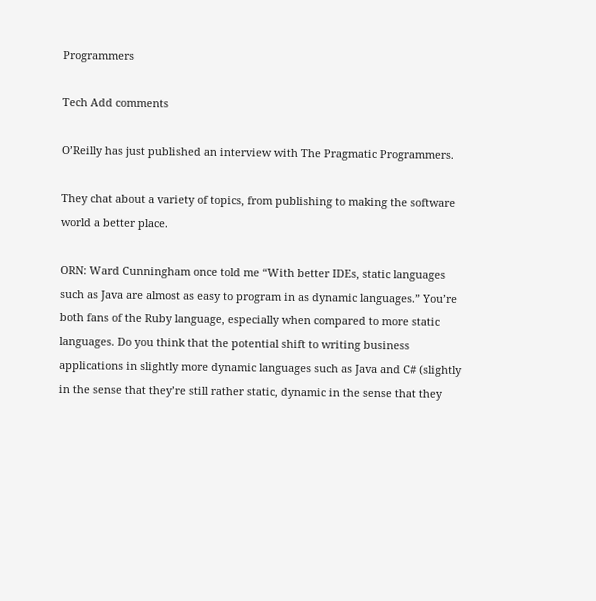Programmers

Tech Add comments

O’Reilly has just published an interview with The Pragmatic Programmers.

They chat about a variety of topics, from publishing to making the software world a better place.

ORN: Ward Cunningham once told me “With better IDEs, static languages such as Java are almost as easy to program in as dynamic languages.” You’re both fans of the Ruby language, especially when compared to more static languages. Do you think that the potential shift to writing business applications in slightly more dynamic languages such as Java and C# (slightly in the sense that they’re still rather static, dynamic in the sense that they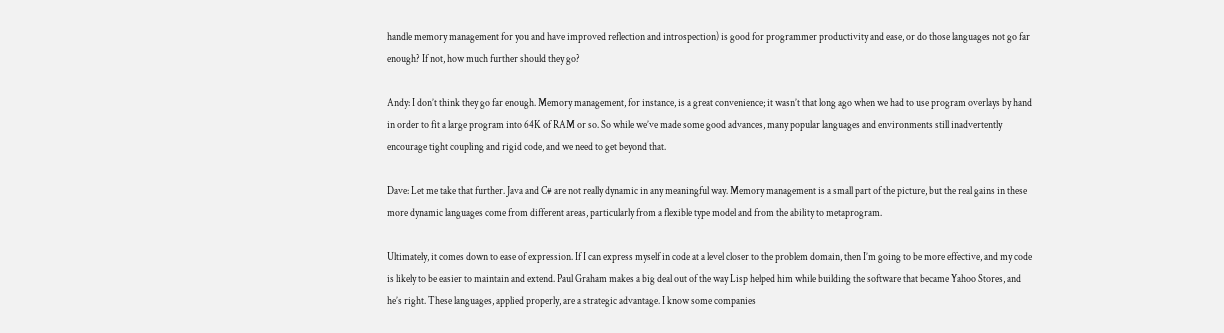handle memory management for you and have improved reflection and introspection) is good for programmer productivity and ease, or do those languages not go far enough? If not, how much further should they go?

Andy: I don’t think they go far enough. Memory management, for instance, is a great convenience; it wasn’t that long ago when we had to use program overlays by hand in order to fit a large program into 64K of RAM or so. So while we’ve made some good advances, many popular languages and environments still inadvertently encourage tight coupling and rigid code, and we need to get beyond that.

Dave: Let me take that further. Java and C# are not really dynamic in any meaningful way. Memory management is a small part of the picture, but the real gains in these more dynamic languages come from different areas, particularly from a flexible type model and from the ability to metaprogram.

Ultimately, it comes down to ease of expression. If I can express myself in code at a level closer to the problem domain, then I’m going to be more effective, and my code is likely to be easier to maintain and extend. Paul Graham makes a big deal out of the way Lisp helped him while building the software that became Yahoo Stores, and he’s right. These languages, applied properly, are a strategic advantage. I know some companies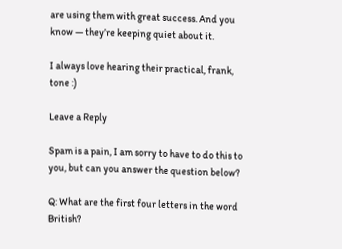are using them with great success. And you know — they’re keeping quiet about it.

I always love hearing their practical, frank, tone :)

Leave a Reply

Spam is a pain, I am sorry to have to do this to you, but can you answer the question below?

Q: What are the first four letters in the word British?